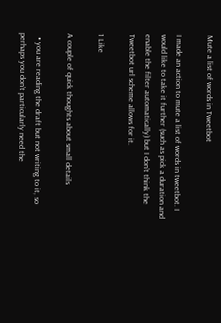Mute a list of words in Tweetbot

I made an action to mute a list of words in tweetbot. I would like to take it further (such as pick a duration and enable the filter automatically) but I don’t think the Tweetbot url scheme allows for it.

1 Like

A couple of quick thoughts about small details

  • you are reading the draft but not writing to it, so perhaps you don’t particularly need the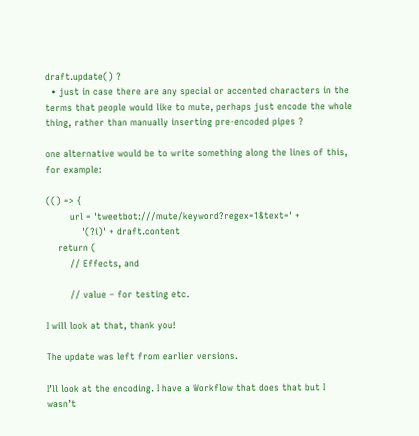draft.update() ?
  • just in case there are any special or accented characters in the terms that people would like to mute, perhaps just encode the whole thing, rather than manually inserting pre-encoded pipes ?

one alternative would be to write something along the lines of this, for example:

(() => {
        url = 'tweetbot:///mute/keyword?regex=1&text=' +
            '(?i)' + draft.content
    return (
        // Effects, and

        // value – for testing etc.

I will look at that, thank you!

The update was left from earlier versions.

I’ll look at the encoding. I have a Workflow that does that but I wasn’t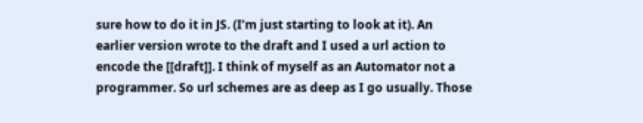sure how to do it in JS. (I’m just starting to look at it). An earlier version wrote to the draft and I used a url action to encode the [[draft]]. I think of myself as an Automator not a programmer. So url schemes are as deep as I go usually. Those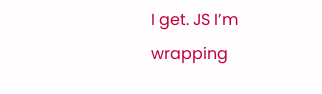I get. JS I’m wrapping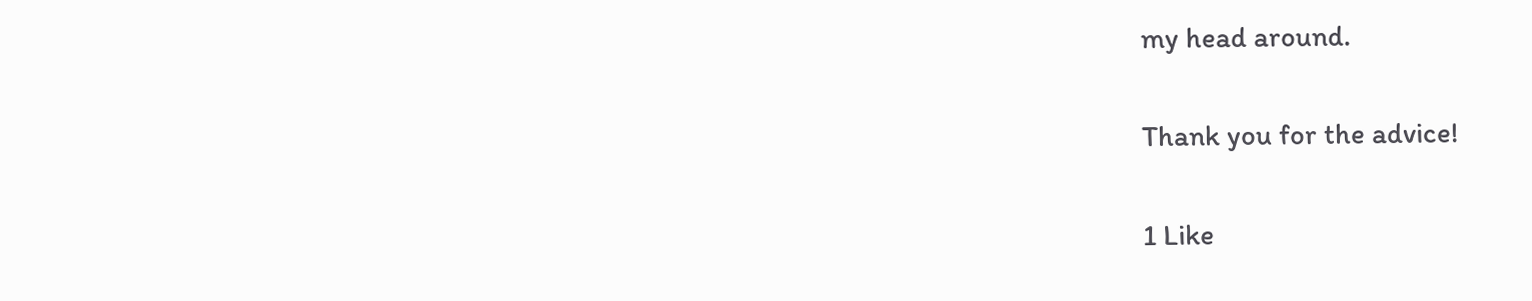my head around.

Thank you for the advice!

1 Like